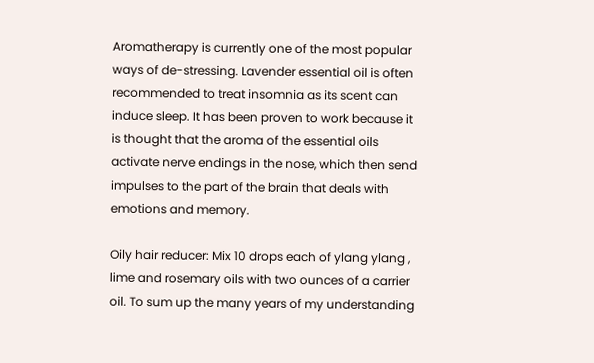Aromatherapy is currently one of the most popular ways of de-stressing. Lavender essential oil is often recommended to treat insomnia as its scent can induce sleep. It has been proven to work because it is thought that the aroma of the essential oils activate nerve endings in the nose, which then send impulses to the part of the brain that deals with emotions and memory.

Oily hair reducer: Mix 10 drops each of ylang ylang , lime and rosemary oils with two ounces of a carrier oil. To sum up the many years of my understanding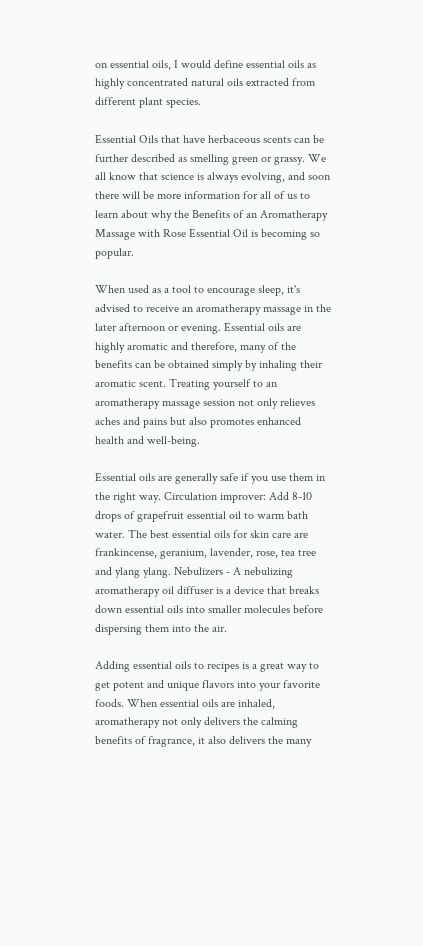on essential oils, I would define essential oils as highly concentrated natural oils extracted from different plant species.

Essential Oils that have herbaceous scents can be further described as smelling green or grassy. We all know that science is always evolving, and soon there will be more information for all of us to learn about why the Benefits of an Aromatherapy Massage with Rose Essential Oil is becoming so popular.

When used as a tool to encourage sleep, it's advised to receive an aromatherapy massage in the later afternoon or evening. Essential oils are highly aromatic and therefore, many of the benefits can be obtained simply by inhaling their aromatic scent. Treating yourself to an aromatherapy massage session not only relieves aches and pains but also promotes enhanced health and well-being.

Essential oils are generally safe if you use them in the right way. Circulation improver: Add 8-10 drops of grapefruit essential oil to warm bath water. The best essential oils for skin care are frankincense, geranium, lavender, rose, tea tree and ylang ylang. Nebulizers - A nebulizing aromatherapy oil diffuser is a device that breaks down essential oils into smaller molecules before dispersing them into the air.

Adding essential oils to recipes is a great way to get potent and unique flavors into your favorite foods. When essential oils are inhaled, aromatherapy not only delivers the calming benefits of fragrance, it also delivers the many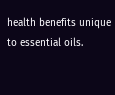health benefits unique to essential oils.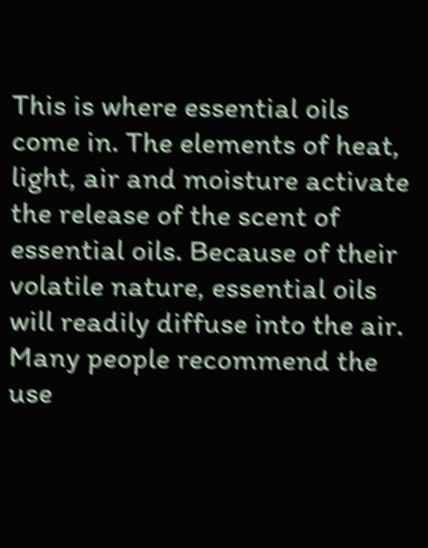This is where essential oils come in. The elements of heat, light, air and moisture activate the release of the scent of essential oils. Because of their volatile nature, essential oils will readily diffuse into the air. Many people recommend the use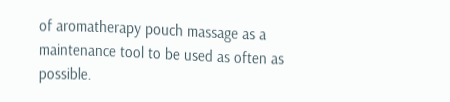of aromatherapy pouch massage as a maintenance tool to be used as often as possible.